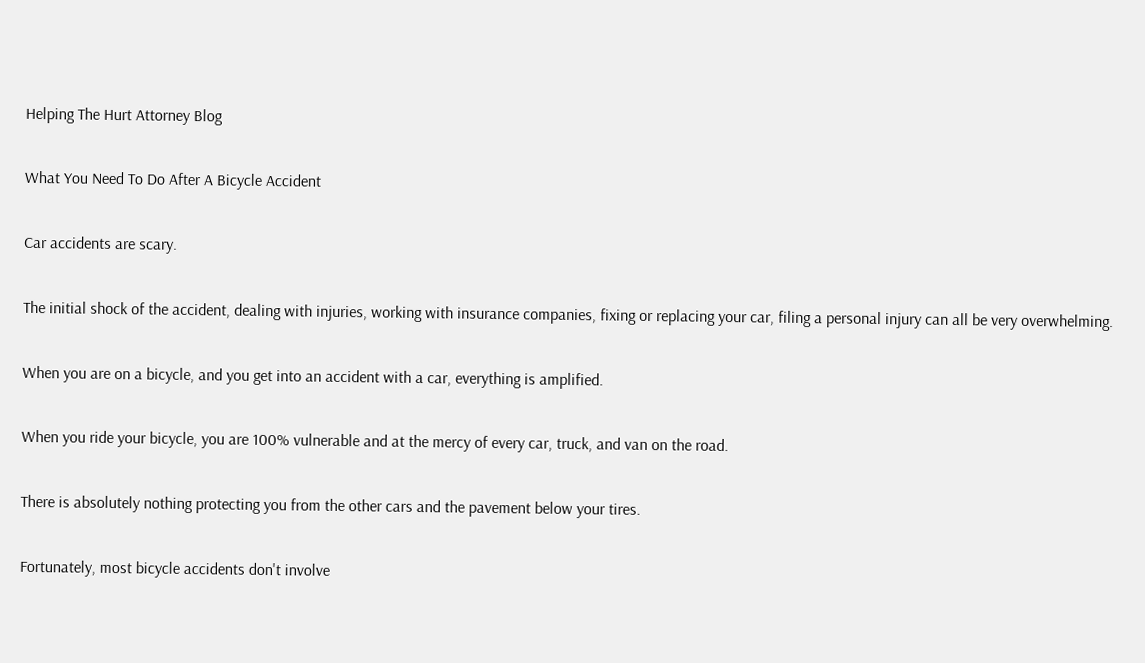Helping The Hurt Attorney Blog

What You Need To Do After A Bicycle Accident

Car accidents are scary.

The initial shock of the accident, dealing with injuries, working with insurance companies, fixing or replacing your car, filing a personal injury can all be very overwhelming.

When you are on a bicycle, and you get into an accident with a car, everything is amplified.

When you ride your bicycle, you are 100% vulnerable and at the mercy of every car, truck, and van on the road.

There is absolutely nothing protecting you from the other cars and the pavement below your tires.

Fortunately, most bicycle accidents don't involve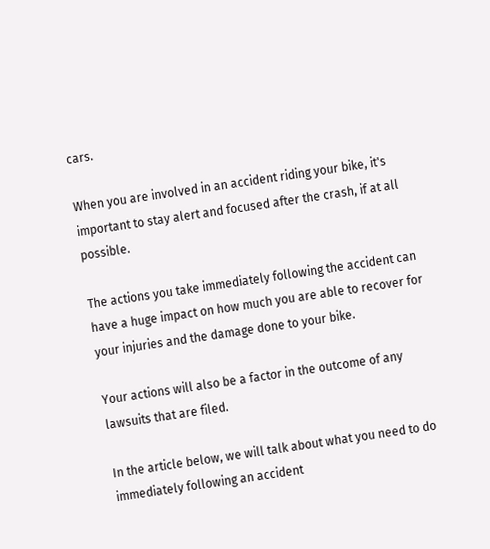cars.

When you are involved in an accident riding your bike, it's important to stay alert and focused after the crash, if at all possible.

The actions you take immediately following the accident can have a huge impact on how much you are able to recover for your injuries and the damage done to your bike.

Your actions will also be a factor in the outcome of any lawsuits that are filed.

In the article below, we will talk about what you need to do immediately following an accident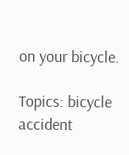on your bicycle.

Topics: bicycle accident